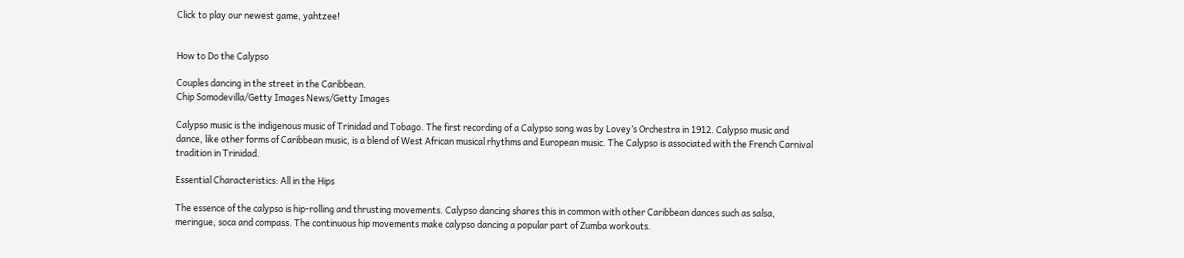Click to play our newest game, yahtzee!


How to Do the Calypso

Couples dancing in the street in the Caribbean.
Chip Somodevilla/Getty Images News/Getty Images

Calypso music is the indigenous music of Trinidad and Tobago. The first recording of a Calypso song was by Lovey’s Orchestra in 1912. Calypso music and dance, like other forms of Caribbean music, is a blend of West African musical rhythms and European music. The Calypso is associated with the French Carnival tradition in Trinidad.

Essential Characteristics: All in the Hips

The essence of the calypso is hip-rolling and thrusting movements. Calypso dancing shares this in common with other Caribbean dances such as salsa, meringue, soca and compass. The continuous hip movements make calypso dancing a popular part of Zumba workouts.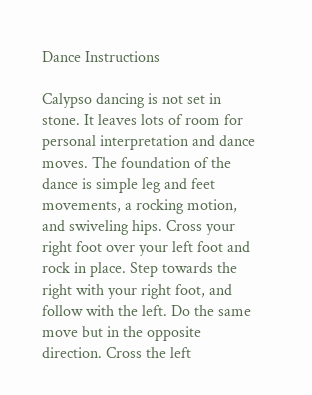Dance Instructions

Calypso dancing is not set in stone. It leaves lots of room for personal interpretation and dance moves. The foundation of the dance is simple leg and feet movements, a rocking motion, and swiveling hips. Cross your right foot over your left foot and rock in place. Step towards the right with your right foot, and follow with the left. Do the same move but in the opposite direction. Cross the left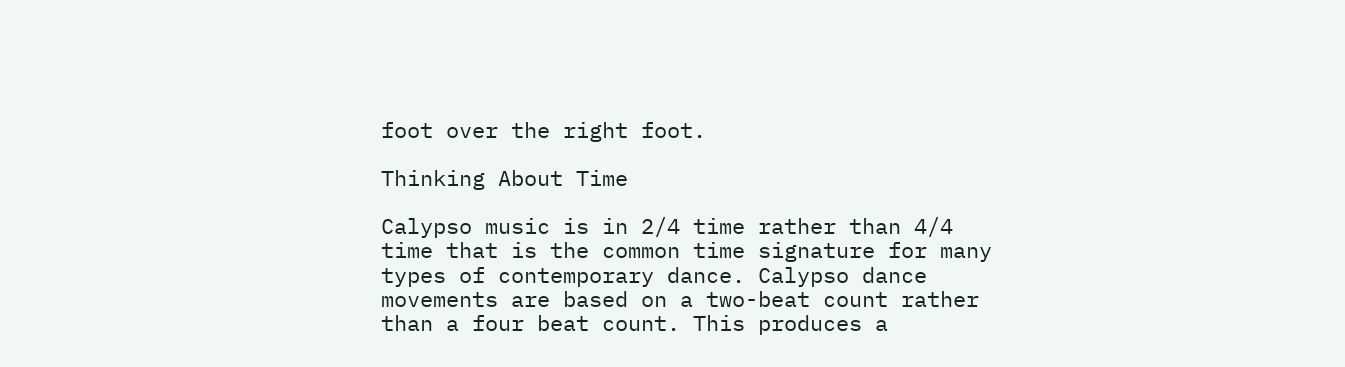foot over the right foot.

Thinking About Time

Calypso music is in 2/4 time rather than 4/4 time that is the common time signature for many types of contemporary dance. Calypso dance movements are based on a two-beat count rather than a four beat count. This produces a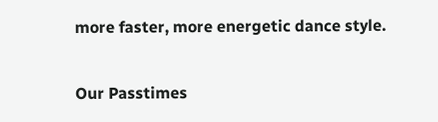more faster, more energetic dance style.

Our Passtimes